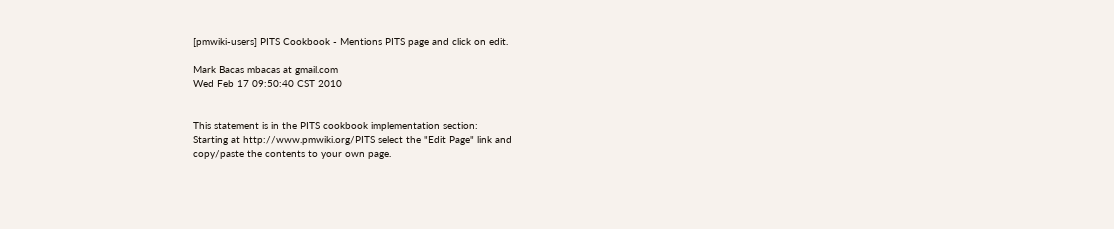[pmwiki-users] PITS Cookbook - Mentions PITS page and click on edit.

Mark Bacas mbacas at gmail.com
Wed Feb 17 09:50:40 CST 2010


This statement is in the PITS cookbook implementation section:
Starting at http://www.pmwiki.org/PITS select the "Edit Page" link and
copy/paste the contents to your own page.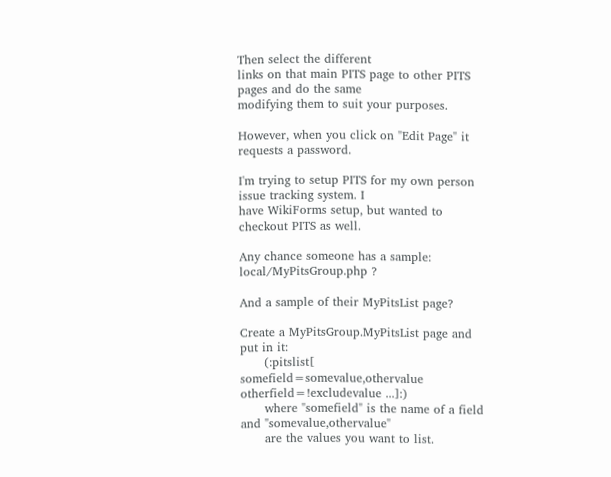Then select the different
links on that main PITS page to other PITS pages and do the same
modifying them to suit your purposes.

However, when you click on "Edit Page" it requests a password.

I'm trying to setup PITS for my own person issue tracking system. I
have WikiForms setup, but wanted to checkout PITS as well.

Any chance someone has a sample: local/MyPitsGroup.php ?

And a sample of their MyPitsList page?

Create a MyPitsGroup.MyPitsList page and put in it:
      (:pitslist[ somefield=somevalue,othervalue otherfield=!excludevalue ...]:)
      where "somefield" is the name of a field and "somevalue,othervalue"
      are the values you want to list.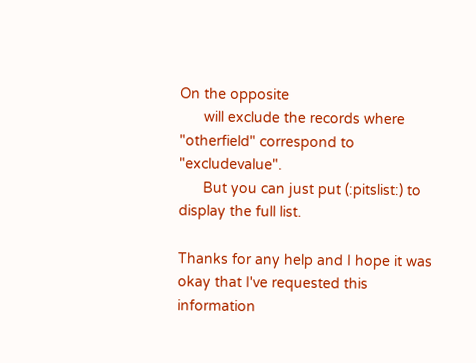On the opposite
      will exclude the records where "otherfield" correspond to "excludevalue".
      But you can just put (:pitslist:) to display the full list.

Thanks for any help and I hope it was okay that I've requested this
information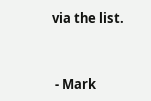via the list.


 - Mark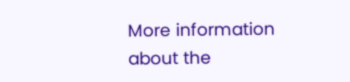More information about the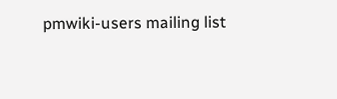pmwiki-users mailing list